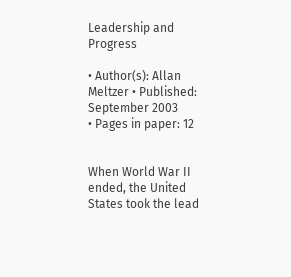Leadership and Progress

• Author(s): Allan Meltzer • Published: September 2003
• Pages in paper: 12


When World War II ended, the United States took the lead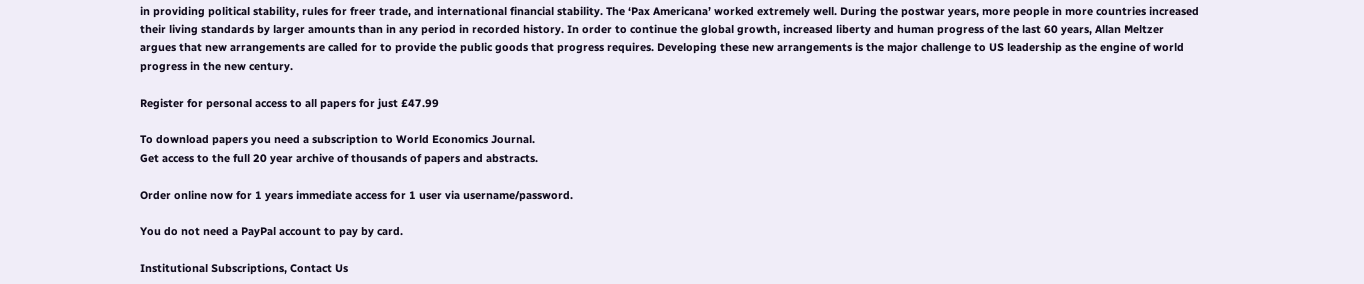in providing political stability, rules for freer trade, and international financial stability. The ‘Pax Americana’ worked extremely well. During the postwar years, more people in more countries increased their living standards by larger amounts than in any period in recorded history. In order to continue the global growth, increased liberty and human progress of the last 60 years, Allan Meltzer argues that new arrangements are called for to provide the public goods that progress requires. Developing these new arrangements is the major challenge to US leadership as the engine of world progress in the new century.

Register for personal access to all papers for just £47.99

To download papers you need a subscription to World Economics Journal.
Get access to the full 20 year archive of thousands of papers and abstracts.

Order online now for 1 years immediate access for 1 user via username/password.

You do not need a PayPal account to pay by card.

Institutional Subscriptions, Contact Us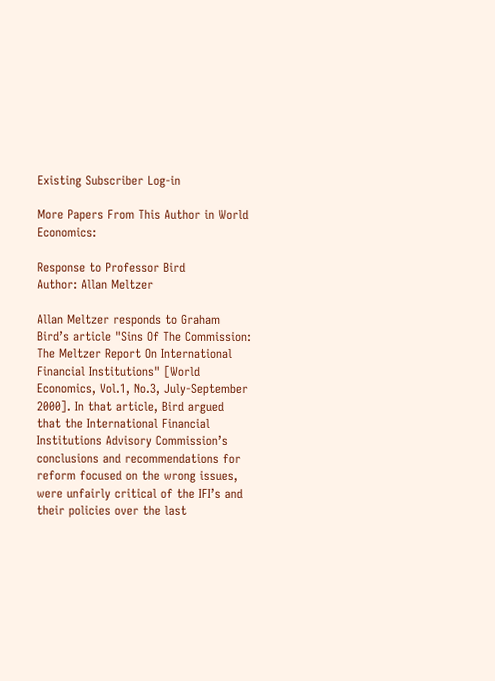Existing Subscriber Log-in

More Papers From This Author in World Economics:

Response to Professor Bird
Author: Allan Meltzer

Allan Meltzer responds to Graham Bird’s article "Sins Of The Commission: The Meltzer Report On International Financial Institutions" [World Economics, Vol.1, No.3, July-September 2000]. In that article, Bird argued that the International Financial Institutions Advisory Commission’s conclusions and recommendations for reform focused on the wrong issues, were unfairly critical of the IFI’s and their policies over the last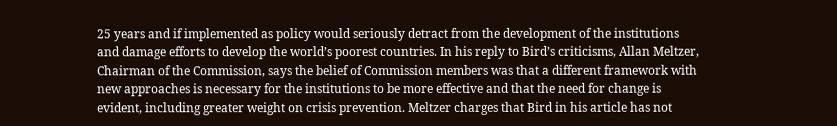25 years and if implemented as policy would seriously detract from the development of the institutions and damage efforts to develop the world’s poorest countries. In his reply to Bird’s criticisms, Allan Meltzer, Chairman of the Commission, says the belief of Commission members was that a different framework with new approaches is necessary for the institutions to be more effective and that the need for change is evident, including greater weight on crisis prevention. Meltzer charges that Bird in his article has not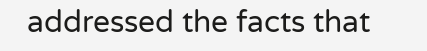addressed the facts that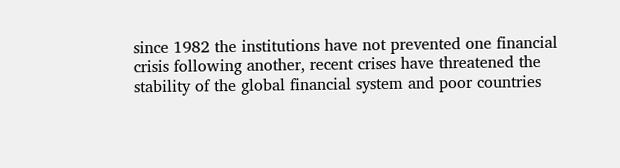since 1982 the institutions have not prevented one financial crisis following another, recent crises have threatened the stability of the global financial system and poor countries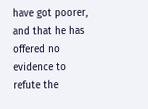have got poorer, and that he has offered no evidence to refute the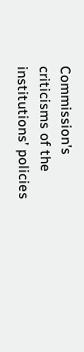Commission’s criticisms of the institutions’ policies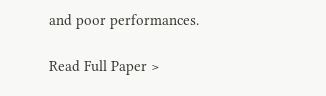and poor performances.

Read Full Paper >